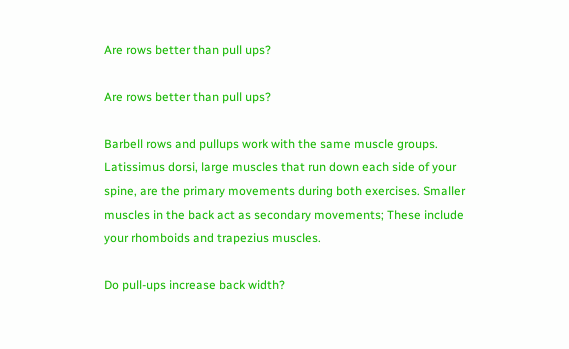Are rows better than pull ups?

Are rows better than pull ups?

Barbell rows and pullups work with the same muscle groups. Latissimus dorsi, large muscles that run down each side of your spine, are the primary movements during both exercises. Smaller muscles in the back act as secondary movements; These include your rhomboids and trapezius muscles.

Do pull-ups increase back width?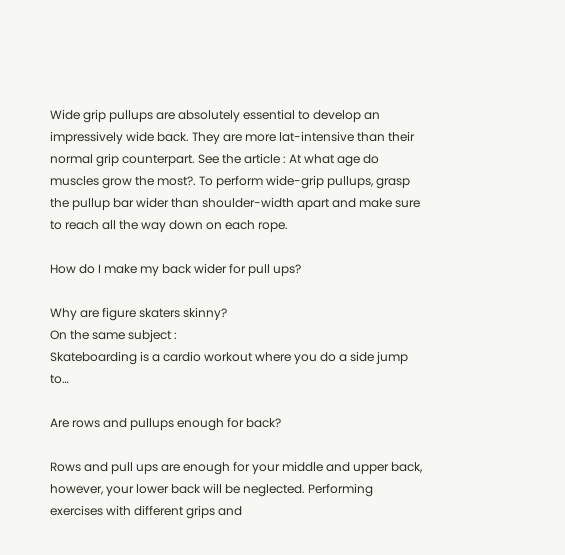Wide grip pullups are absolutely essential to develop an impressively wide back. They are more lat-intensive than their normal grip counterpart. See the article : At what age do muscles grow the most?. To perform wide-grip pullups, grasp the pullup bar wider than shoulder-width apart and make sure to reach all the way down on each rope.

How do I make my back wider for pull ups?

Why are figure skaters skinny?
On the same subject :
Skateboarding is a cardio workout where you do a side jump to…

Are rows and pullups enough for back?

Rows and pull ups are enough for your middle and upper back, however, your lower back will be neglected. Performing exercises with different grips and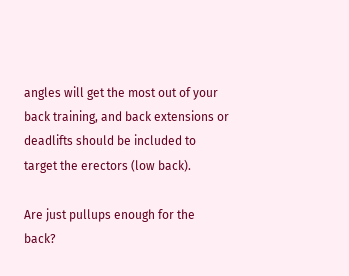angles will get the most out of your back training, and back extensions or deadlifts should be included to target the erectors (low back).

Are just pullups enough for the back?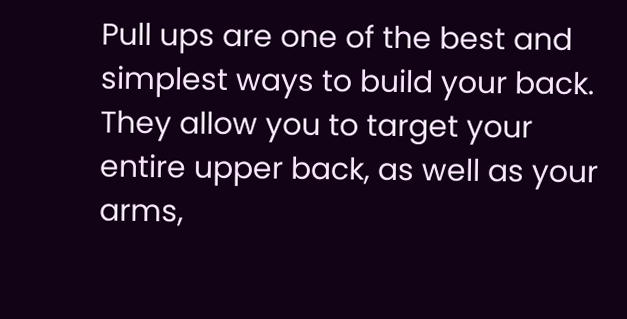Pull ups are one of the best and simplest ways to build your back. They allow you to target your entire upper back, as well as your arms,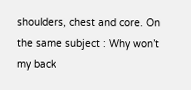shoulders, chest and core. On the same subject : Why won’t my back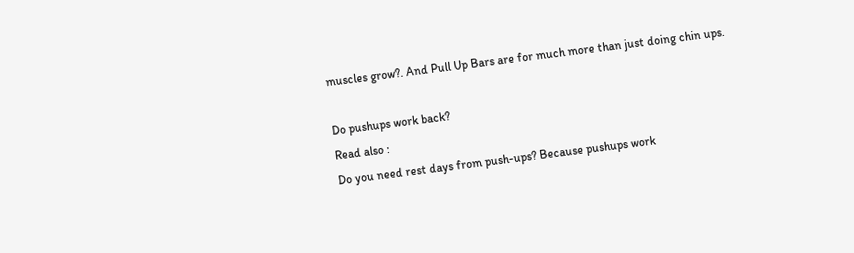muscles grow?. And Pull Up Bars are for much more than just doing chin ups.

Do pushups work back?
Read also :
Do you need rest days from push-ups? Because pushups work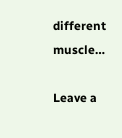different muscle…

Leave a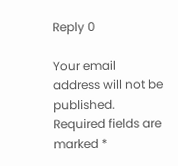Reply 0

Your email address will not be published. Required fields are marked *